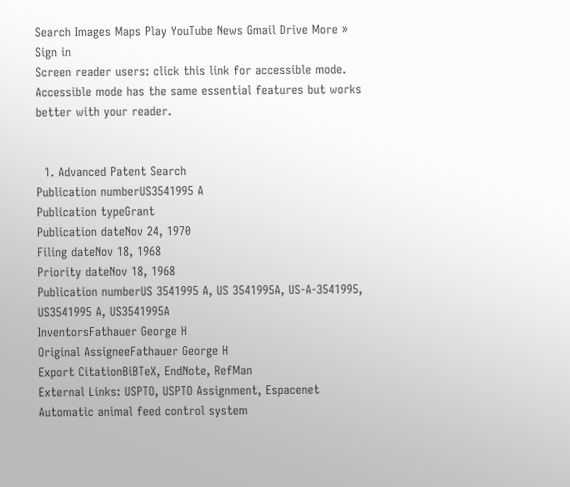Search Images Maps Play YouTube News Gmail Drive More »
Sign in
Screen reader users: click this link for accessible mode. Accessible mode has the same essential features but works better with your reader.


  1. Advanced Patent Search
Publication numberUS3541995 A
Publication typeGrant
Publication dateNov 24, 1970
Filing dateNov 18, 1968
Priority dateNov 18, 1968
Publication numberUS 3541995 A, US 3541995A, US-A-3541995, US3541995 A, US3541995A
InventorsFathauer George H
Original AssigneeFathauer George H
Export CitationBiBTeX, EndNote, RefMan
External Links: USPTO, USPTO Assignment, Espacenet
Automatic animal feed control system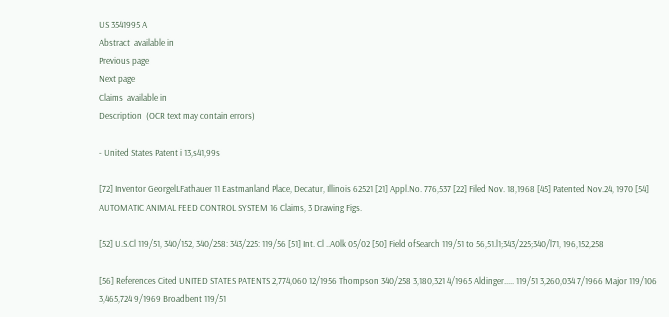US 3541995 A
Abstract  available in
Previous page
Next page
Claims  available in
Description  (OCR text may contain errors)

- United States Patent i 13,s41,99s

[72] Inventor GeorgelLFathauer 11 Eastmanland Place, Decatur, Illinois 62521 [21] Appl.No. 776,537 [22] Filed Nov. 18,1968 [45] Patented Nov.24, 1970 [54] AUTOMATIC ANIMAL FEED CONTROL SYSTEM 16 Claims, 3 Drawing Figs.

[52] U.S.Cl 119/51, 340/152, 340/258: 343/225: 119/56 [51] Int. Cl ..A0lk 05/02 [50] Field ofSearch 119/51 to 56,51.l1;343/225;340/l71, 196,152,258

[56] References Cited UNITED STATES PATENTS 2,774,060 12/1956 Thompson 340/258 3,180,321 4/1965 Aldinger..... 119/51 3,260,034 7/1966 Major 119/106 3,465,724 9/1969 Broadbent 119/51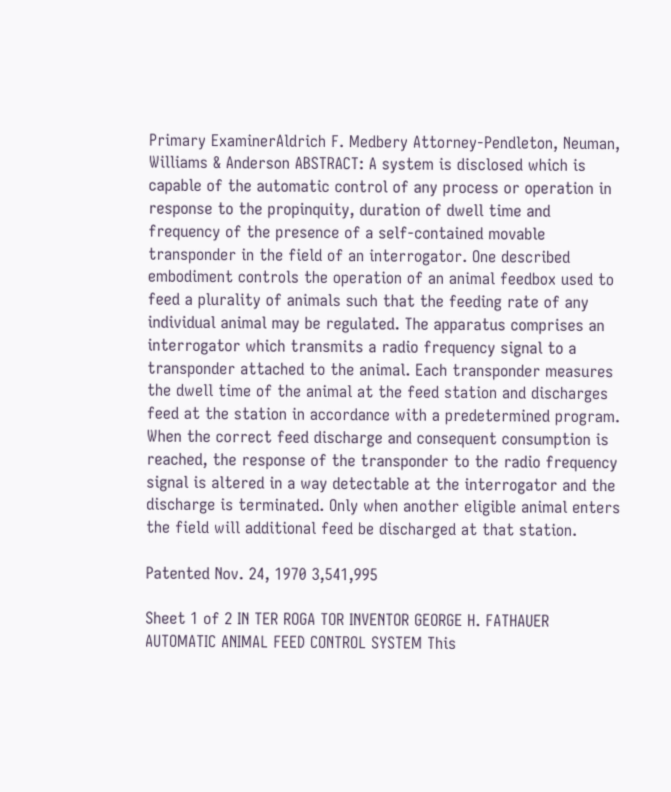Primary ExaminerAldrich F. Medbery Attorney-Pendleton, Neuman, Williams & Anderson ABSTRACT: A system is disclosed which is capable of the automatic control of any process or operation in response to the propinquity, duration of dwell time and frequency of the presence of a self-contained movable transponder in the field of an interrogator. One described embodiment controls the operation of an animal feedbox used to feed a plurality of animals such that the feeding rate of any individual animal may be regulated. The apparatus comprises an interrogator which transmits a radio frequency signal to a transponder attached to the animal. Each transponder measures the dwell time of the animal at the feed station and discharges feed at the station in accordance with a predetermined program. When the correct feed discharge and consequent consumption is reached, the response of the transponder to the radio frequency signal is altered in a way detectable at the interrogator and the discharge is terminated. Only when another eligible animal enters the field will additional feed be discharged at that station.

Patented Nov. 24, 1970 3,541,995

Sheet 1 of 2 IN TER ROGA TOR INVENTOR GEORGE H. FATHAUER AUTOMATIC ANIMAL FEED CONTROL SYSTEM This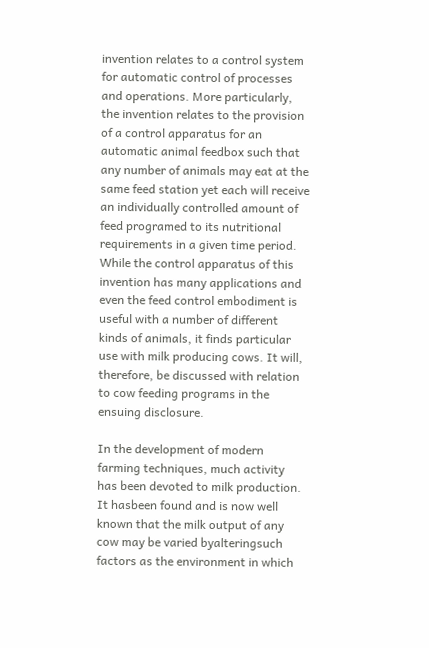invention relates to a control system for automatic control of processes and operations. More particularly, the invention relates to the provision of a control apparatus for an automatic animal feedbox such that any number of animals may eat at the same feed station yet each will receive an individually controlled amount of feed programed to its nutritional requirements in a given time period. While the control apparatus of this invention has many applications and even the feed control embodiment is useful with a number of different kinds of animals, it finds particular use with milk producing cows. It will, therefore, be discussed with relation to cow feeding programs in the ensuing disclosure.

In the development of modern farming techniques, much activity has been devoted to milk production. It hasbeen found and is now well known that the milk output of any cow may be varied byalteringsuch factors as the environment in which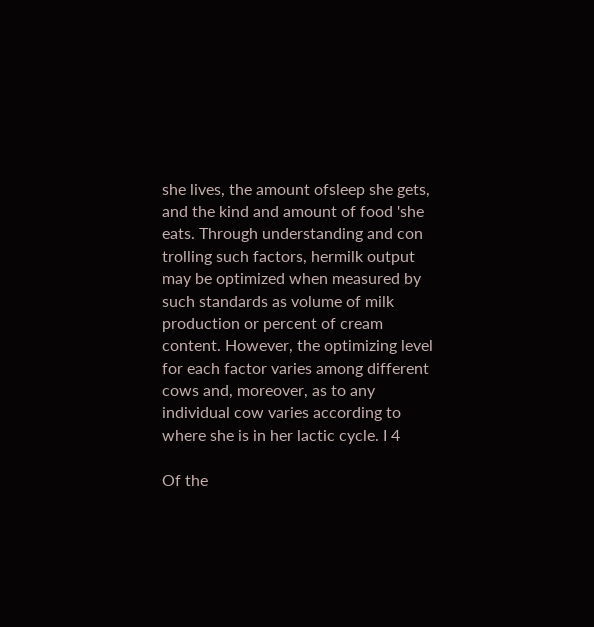she lives, the amount ofsleep she gets, and the kind and amount of food 'she eats. Through understanding and con trolling such factors, hermilk output may be optimized when measured by such standards as volume of milk production or percent of cream content. However, the optimizing level for each factor varies among different cows and, moreover, as to any individual cow varies according to where she is in her lactic cycle. I 4

Of the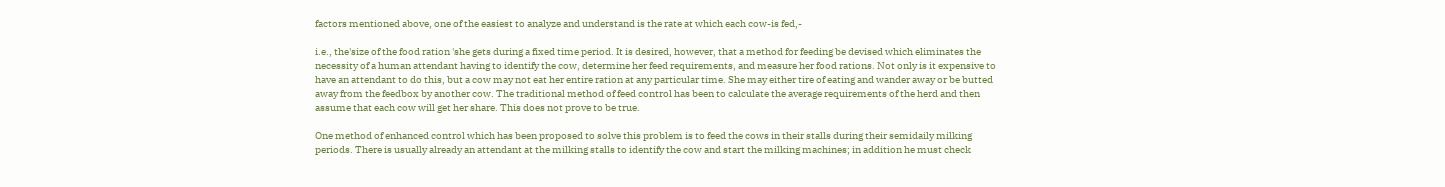factors mentioned above, one of the easiest to analyze and understand is the rate at which each cow-is fed,-

i.e., the'size of the food ration 'she gets during a fixed time period. It is desired, however, that a method for feeding be devised which eliminates the necessity of a human attendant having to identify the cow, determine her feed requirements, and measure her food rations. Not only is it expensive to have an attendant to do this, but a cow may not eat her entire ration at any particular time. She may either tire of eating and wander away or be butted away from the feedbox by another cow. The traditional method of feed control has been to calculate the average requirements of the herd and then assume that each cow will get her share. This does not prove to be true.

One method of enhanced control which has been proposed to solve this problem is to feed the cows in their stalls during their semidaily milking periods. There is usually already an attendant at the milking stalls to identify the cow and start the milking machines; in addition he must check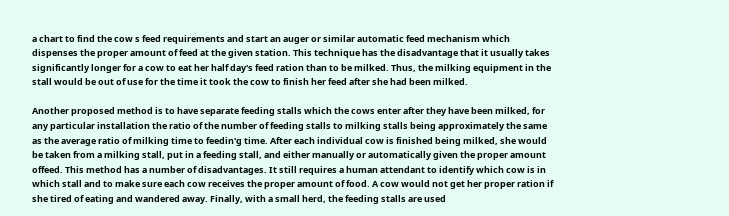a chart to find the cow s feed requirements and start an auger or similar automatic feed mechanism which dispenses the proper amount of feed at the given station. This technique has the disadvantage that it usually takes significantly longer for a cow to eat her half day's feed ration than to be milked. Thus, the milking equipment in the stall would be out of use for the time it took the cow to finish her feed after she had been milked.

Another proposed method is to have separate feeding stalls which the cows enter after they have been milked, for any particular installation the ratio of the number of feeding stalls to milking stalls being approximately the same as the average ratio of milking time to feedin'g time. After each individual cow is finished being milked, she would be taken from a milking stall, put in a feeding stall, and either manually or automatically given the proper amount offeed. This method has a number of disadvantages. It still requires a human attendant to identify which cow is in which stall and to make sure each cow receives the proper amount of food. A cow would not get her proper ration if she tired of eating and wandered away. Finally, with a small herd, the feeding stalls are used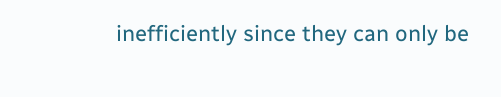inefficiently since they can only be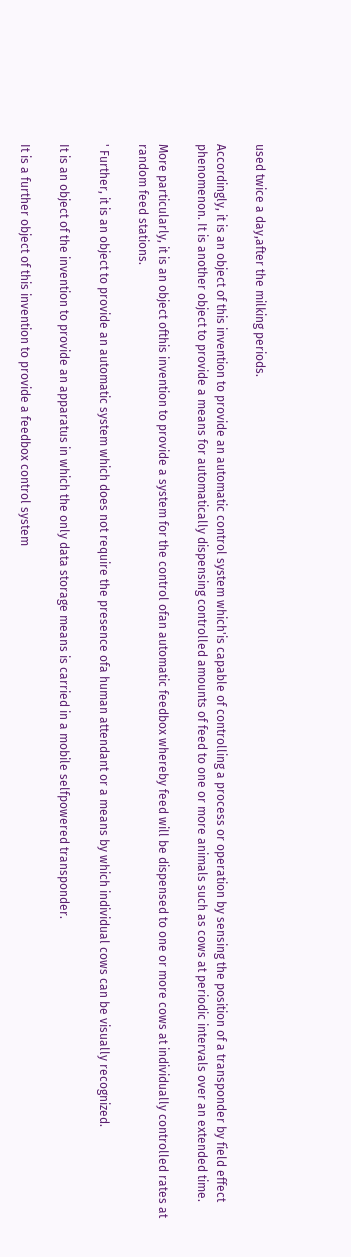used twice a day,after the milking periods.

Accordingly, it is an object of this invention to provide an automatic control system which'is capable of controlling a process or operation by sensing the position of a transponder by field effect phenomenon. It is another object to provide a means for automatically dispensing controlled amounts of feed to one or more animals such as cows at periodic intervals over an extended time.

More particularly, it is an object ofthis invention to provide a system for the control ofan automatic feedbox whereby feed will be dispensed to one or more cows at individually controlled rates at random feed stations.

' Further, it is an object to provide an automatic system which does not require the presence ofa human attendant or a means by which individual cows can be visually recognized.

It is an object of the invention to provide an apparatus in which the only data storage means is carried in a mobile selfpowered transponder.

It is a further object of this invention to provide a feedbox control system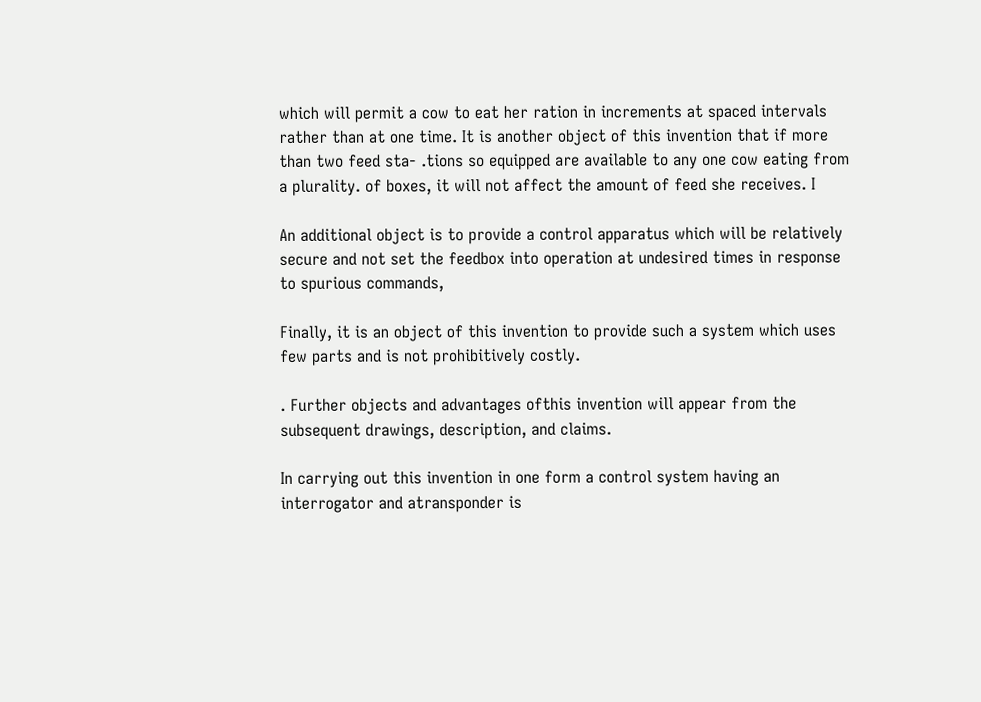which will permit a cow to eat her ration in increments at spaced intervals rather than at one time. It is another object of this invention that if more than two feed sta- .tions so equipped are available to any one cow eating from a plurality. of boxes, it will not affect the amount of feed she receives. I

An additional object is to provide a control apparatus which will be relatively secure and not set the feedbox into operation at undesired times in response to spurious commands,

Finally, it is an object of this invention to provide such a system which uses few parts and is not prohibitively costly.

. Further objects and advantages ofthis invention will appear from the subsequent drawings, description, and claims.

In carrying out this invention in one form a control system having an interrogator and atransponder is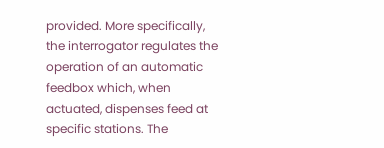provided. More specifically, the interrogator regulates the operation of an automatic feedbox which, when actuated, dispenses feed at specific stations. The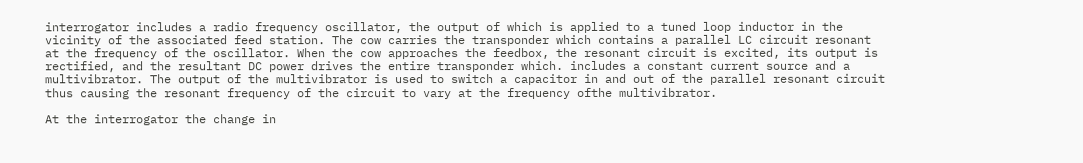interrogator includes a radio frequency oscillator, the output of which is applied to a tuned loop inductor in the vicinity of the associated feed station. The cow carries the transponder which contains a parallel LC circuit resonant at the frequency of the oscillator. When the cow approaches the feedbox, the resonant circuit is excited, its output is rectified, and the resultant DC power drives the entire transponder which. includes a constant current source and a multivibrator. The output of the multivibrator is used to switch a capacitor in and out of the parallel resonant circuit thus causing the resonant frequency of the circuit to vary at the frequency ofthe multivibrator.

At the interrogator the change in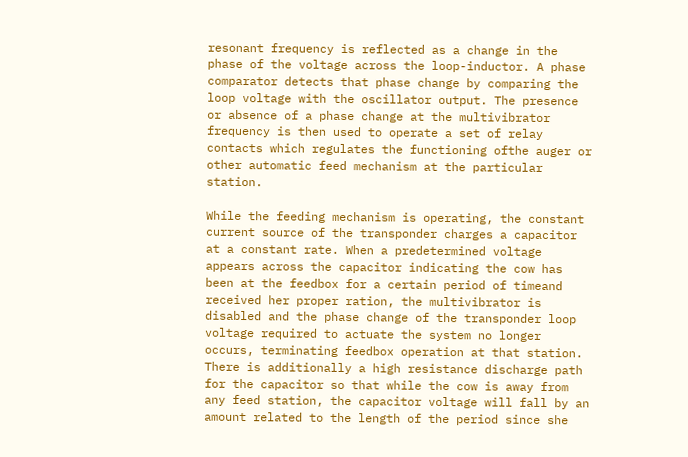resonant frequency is reflected as a change in the phase of the voltage across the loop-inductor. A phase comparator detects that phase change by comparing the loop voltage with the oscillator output. The presence or absence of a phase change at the multivibrator frequency is then used to operate a set of relay contacts which regulates the functioning ofthe auger or other automatic feed mechanism at the particular station.

While the feeding mechanism is operating, the constant current source of the transponder charges a capacitor at a constant rate. When a predetermined voltage appears across the capacitor indicating the cow has been at the feedbox for a certain period of timeand received her proper ration, the multivibrator is disabled and the phase change of the transponder loop voltage required to actuate the system no longer occurs, terminating feedbox operation at that station. There is additionally a high resistance discharge path for the capacitor so that while the cow is away from any feed station, the capacitor voltage will fall by an amount related to the length of the period since she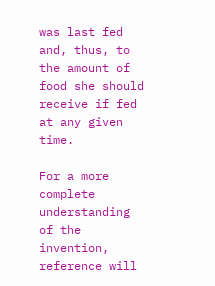was last fed and, thus, to the amount of food she should receive if fed at any given time.

For a more complete understanding of the invention, reference will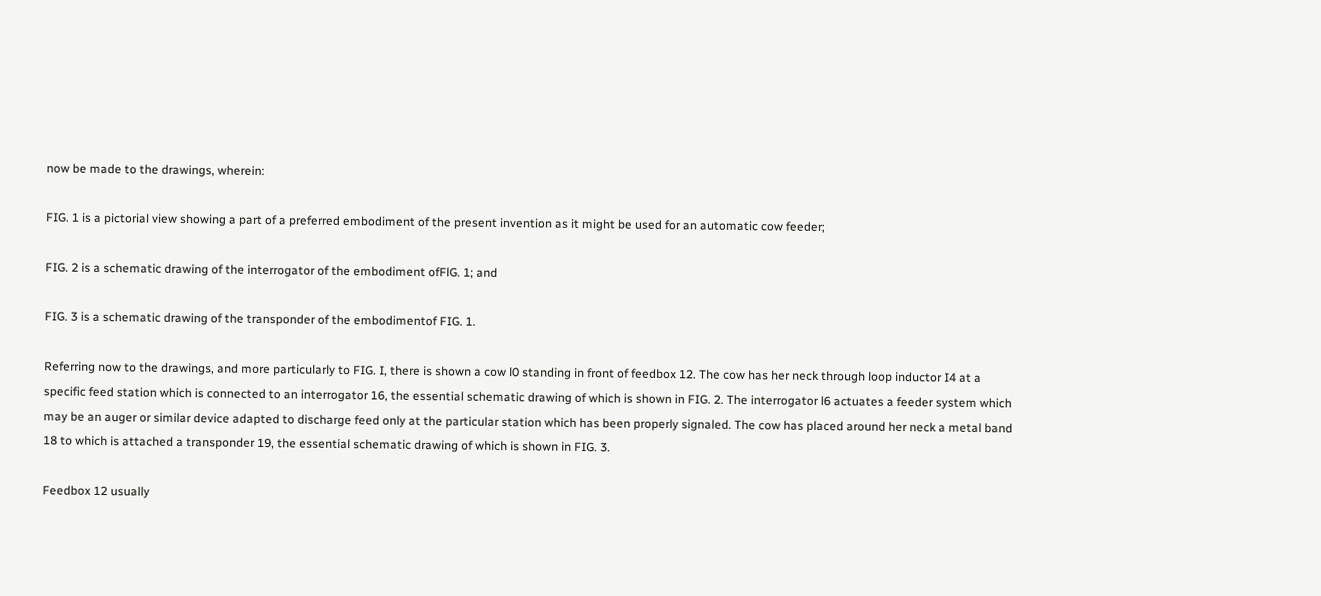now be made to the drawings, wherein:

FIG. 1 is a pictorial view showing a part of a preferred embodiment of the present invention as it might be used for an automatic cow feeder;

FIG. 2 is a schematic drawing of the interrogator of the embodiment ofFlG. 1; and

FIG. 3 is a schematic drawing of the transponder of the embodimentof FIG. 1.

Referring now to the drawings, and more particularly to FIG. I, there is shown a cow l0 standing in front of feedbox 12. The cow has her neck through loop inductor I4 at a specific feed station which is connected to an interrogator 16, the essential schematic drawing of which is shown in FIG. 2. The interrogator l6 actuates a feeder system which may be an auger or similar device adapted to discharge feed only at the particular station which has been properly signaled. The cow has placed around her neck a metal band 18 to which is attached a transponder 19, the essential schematic drawing of which is shown in FIG. 3.

Feedbox 12 usually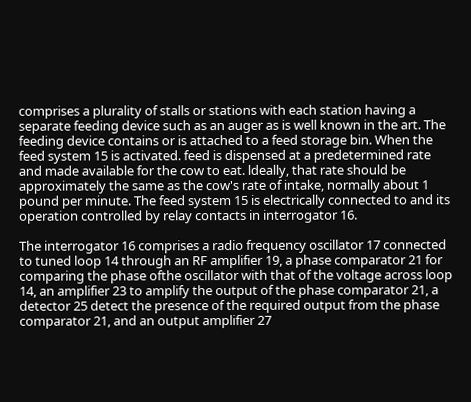comprises a plurality of stalls or stations with each station having a separate feeding device such as an auger as is well known in the art. The feeding device contains or is attached to a feed storage bin. When the feed system 15 is activated. feed is dispensed at a predetermined rate and made available for the cow to eat. ldeally, that rate should be approximately the same as the cow's rate of intake, normally about 1 pound per minute. The feed system 15 is electrically connected to and its operation controlled by relay contacts in interrogator 16.

The interrogator 16 comprises a radio frequency oscillator 17 connected to tuned loop 14 through an RF amplifier 19, a phase comparator 21 for comparing the phase ofthe oscillator with that of the voltage across loop 14, an amplifier 23 to amplify the output of the phase comparator 21, a detector 25 detect the presence of the required output from the phase comparator 21, and an output amplifier 27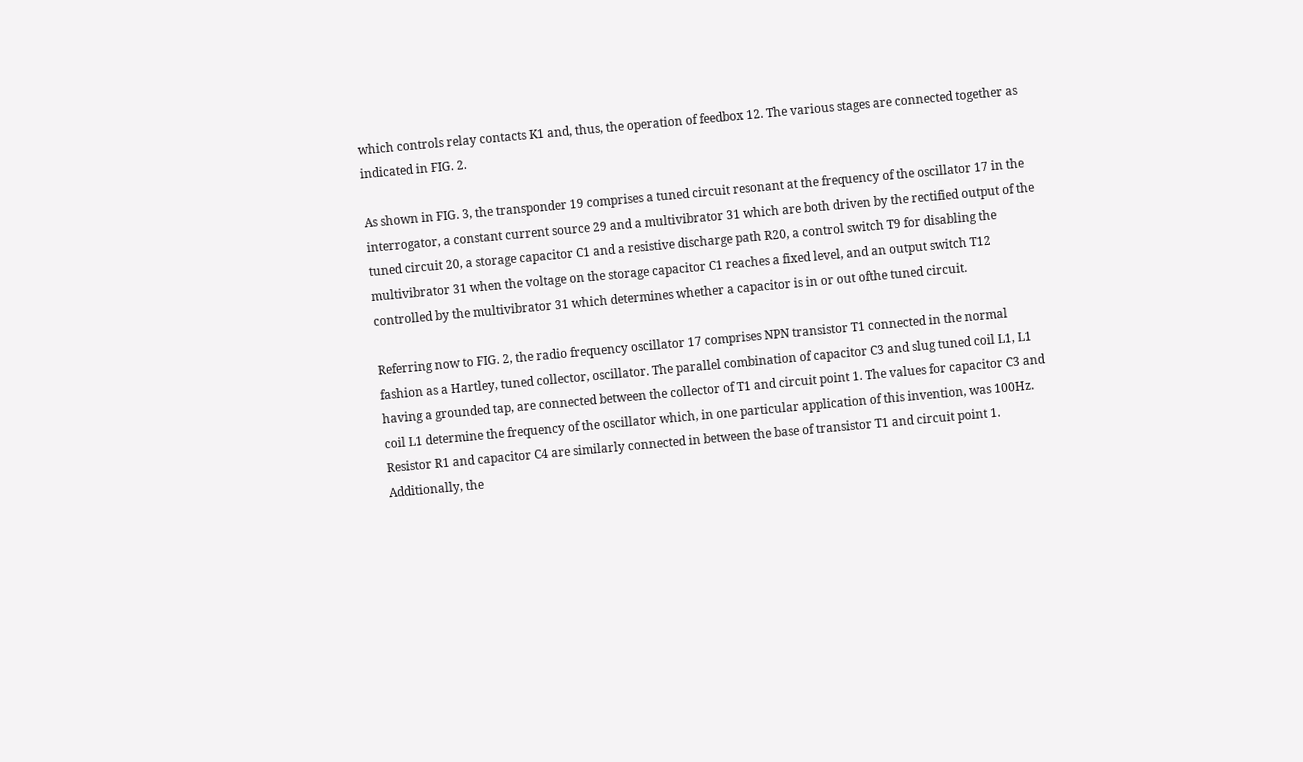which controls relay contacts K1 and, thus, the operation of feedbox 12. The various stages are connected together as indicated in FIG. 2.

As shown in FIG. 3, the transponder 19 comprises a tuned circuit resonant at the frequency of the oscillator 17 in the interrogator, a constant current source 29 and a multivibrator 31 which are both driven by the rectified output of the tuned circuit 20, a storage capacitor C1 and a resistive discharge path R20, a control switch T9 for disabling the multivibrator 31 when the voltage on the storage capacitor C1 reaches a fixed level, and an output switch T12 controlled by the multivibrator 31 which determines whether a capacitor is in or out ofthe tuned circuit.

Referring now to FIG. 2, the radio frequency oscillator 17 comprises NPN transistor T1 connected in the normal fashion as a Hartley, tuned collector, oscillator. The parallel combination of capacitor C3 and slug tuned coil L1, L1 having a grounded tap, are connected between the collector of T1 and circuit point 1. The values for capacitor C3 and coil L1 determine the frequency of the oscillator which, in one particular application of this invention, was 100Hz. Resistor R1 and capacitor C4 are similarly connected in between the base of transistor T1 and circuit point 1. Additionally, the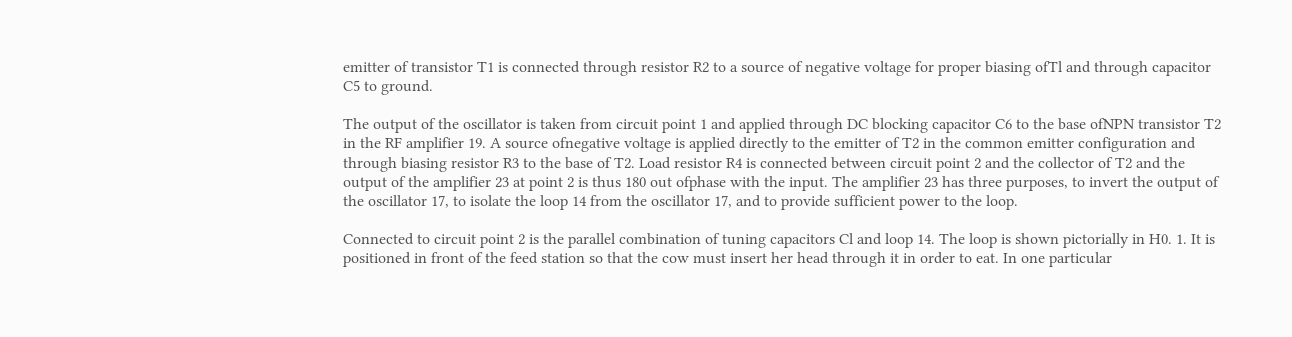emitter of transistor T1 is connected through resistor R2 to a source of negative voltage for proper biasing ofTl and through capacitor C5 to ground.

The output of the oscillator is taken from circuit point 1 and applied through DC blocking capacitor C6 to the base ofNPN transistor T2 in the RF amplifier 19. A source ofnegative voltage is applied directly to the emitter of T2 in the common emitter configuration and through biasing resistor R3 to the base of T2. Load resistor R4 is connected between circuit point 2 and the collector of T2 and the output of the amplifier 23 at point 2 is thus 180 out ofphase with the input. The amplifier 23 has three purposes, to invert the output of the oscillator 17, to isolate the loop 14 from the oscillator 17, and to provide sufficient power to the loop.

Connected to circuit point 2 is the parallel combination of tuning capacitors Cl and loop 14. The loop is shown pictorially in H0. 1. It is positioned in front of the feed station so that the cow must insert her head through it in order to eat. In one particular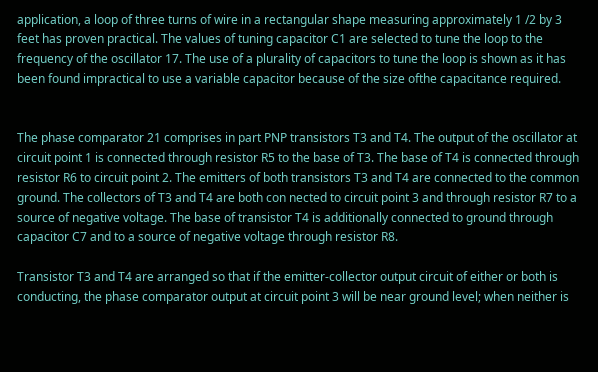application, a loop of three turns of wire in a rectangular shape measuring approximately 1 /2 by 3 feet has proven practical. The values of tuning capacitor C1 are selected to tune the loop to the frequency of the oscillator 17. The use of a plurality of capacitors to tune the loop is shown as it has been found impractical to use a variable capacitor because of the size ofthe capacitance required.


The phase comparator 21 comprises in part PNP transistors T3 and T4. The output of the oscillator at circuit point 1 is connected through resistor R5 to the base of T3. The base of T4 is connected through resistor R6 to circuit point 2. The emitters of both transistors T3 and T4 are connected to the common ground. The collectors of T3 and T4 are both con nected to circuit point 3 and through resistor R7 to a source of negative voltage. The base of transistor T4 is additionally connected to ground through capacitor C7 and to a source of negative voltage through resistor R8.

Transistor T3 and T4 are arranged so that if the emitter-collector output circuit of either or both is conducting, the phase comparator output at circuit point 3 will be near ground level; when neither is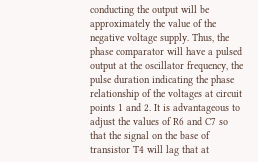conducting the output will be approximately the value of the negative voltage supply. Thus, the phase comparator will have a pulsed output at the oscillator frequency, the pulse duration indicating the phase relationship of the voltages at circuit points 1 and 2. It is advantageous to adjust the values of R6 and C7 so that the signal on the base of transistor T4 will lag that at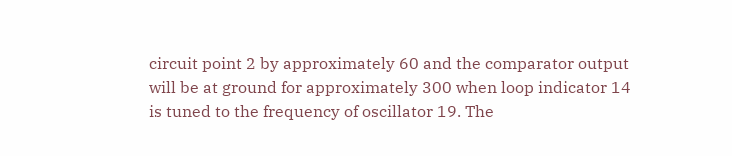circuit point 2 by approximately 60 and the comparator output will be at ground for approximately 300 when loop indicator 14 is tuned to the frequency of oscillator 19. The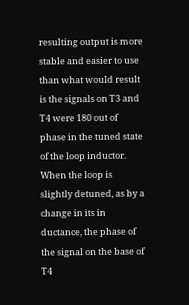resulting output is more stable and easier to use than what would result is the signals on T3 and T4 were 180 out of phase in the tuned state of the loop inductor. When the loop is slightly detuned, as by a change in its in ductance, the phase of the signal on the base of T4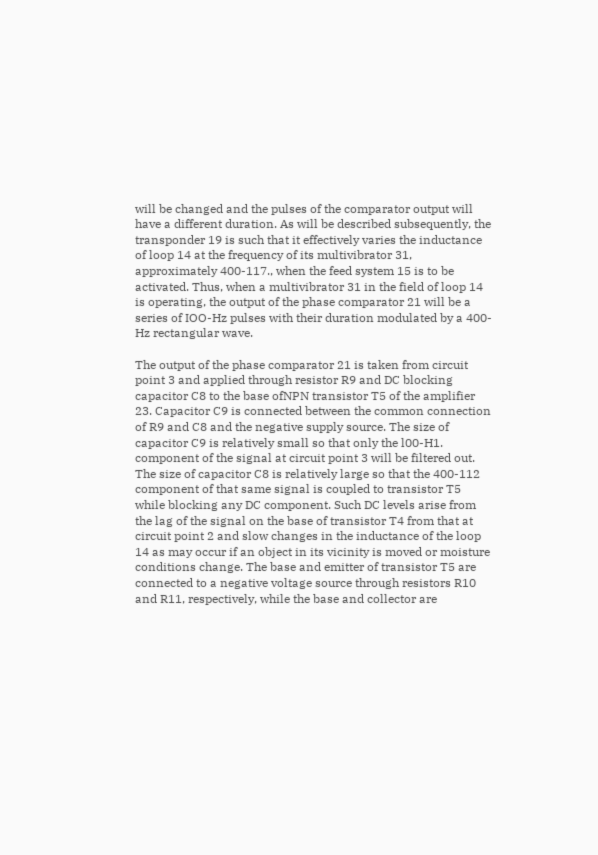will be changed and the pulses of the comparator output will have a different duration. As will be described subsequently, the transponder 19 is such that it effectively varies the inductance of loop 14 at the frequency of its multivibrator 31, approximately 400-117., when the feed system 15 is to be activated. Thus, when a multivibrator 31 in the field of loop 14 is operating, the output of the phase comparator 21 will be a series of IOO-Hz pulses with their duration modulated by a 400-Hz rectangular wave.

The output of the phase comparator 21 is taken from circuit point 3 and applied through resistor R9 and DC blocking capacitor C8 to the base ofNPN transistor T5 of the amplifier 23. Capacitor C9 is connected between the common connection of R9 and C8 and the negative supply source. The size of capacitor C9 is relatively small so that only the l00-H1. component of the signal at circuit point 3 will be filtered out. The size of capacitor C8 is relatively large so that the 400-112 component of that same signal is coupled to transistor T5 while blocking any DC component. Such DC levels arise from the lag of the signal on the base of transistor T4 from that at circuit point 2 and slow changes in the inductance of the loop 14 as may occur if an object in its vicinity is moved or moisture conditions change. The base and emitter of transistor T5 are connected to a negative voltage source through resistors R10 and R11, respectively, while the base and collector are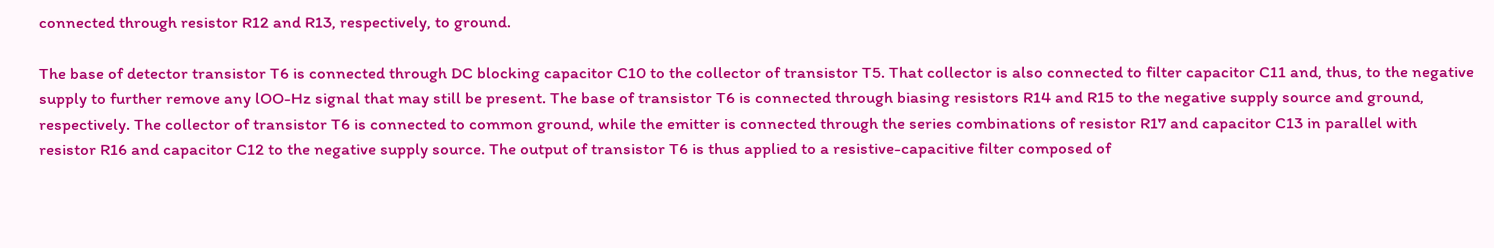connected through resistor R12 and R13, respectively, to ground.

The base of detector transistor T6 is connected through DC blocking capacitor C10 to the collector of transistor T5. That collector is also connected to filter capacitor C11 and, thus, to the negative supply to further remove any lOO-Hz signal that may still be present. The base of transistor T6 is connected through biasing resistors R14 and R15 to the negative supply source and ground, respectively. The collector of transistor T6 is connected to common ground, while the emitter is connected through the series combinations of resistor R17 and capacitor C13 in parallel with resistor R16 and capacitor C12 to the negative supply source. The output of transistor T6 is thus applied to a resistive-capacitive filter composed of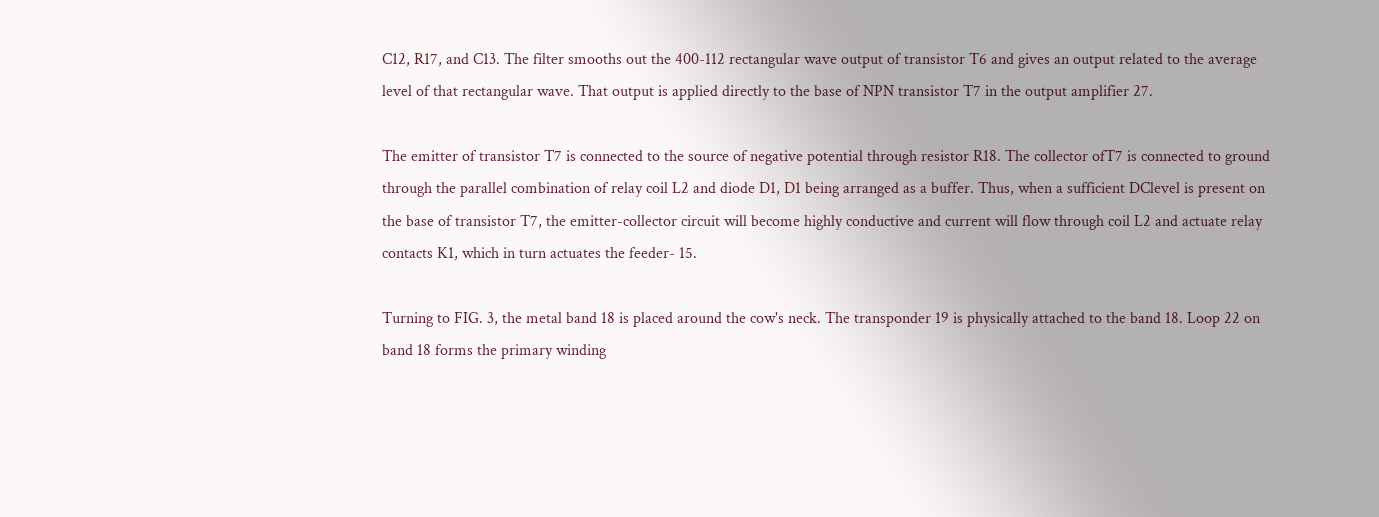C12, R17, and C13. The filter smooths out the 400-112 rectangular wave output of transistor T6 and gives an output related to the average level of that rectangular wave. That output is applied directly to the base of NPN transistor T7 in the output amplifier 27.

The emitter of transistor T7 is connected to the source of negative potential through resistor R18. The collector ofT7 is connected to ground through the parallel combination of relay coil L2 and diode D1, D1 being arranged as a buffer. Thus, when a sufficient DClevel is present on the base of transistor T7, the emitter-collector circuit will become highly conductive and current will flow through coil L2 and actuate relay contacts K1, which in turn actuates the feeder- 15.

Turning to FIG. 3, the metal band 18 is placed around the cow's neck. The transponder 19 is physically attached to the band 18. Loop 22 on band 18 forms the primary winding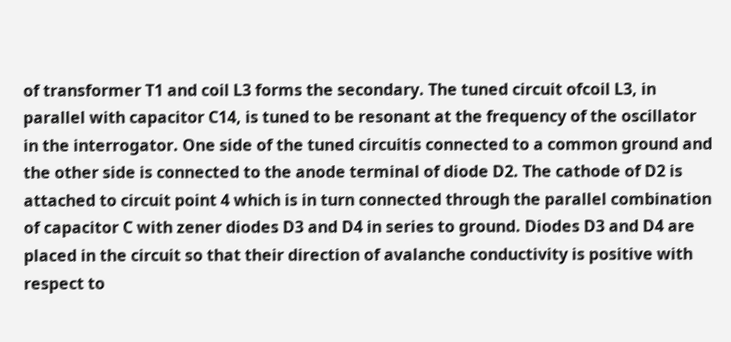of transformer T1 and coil L3 forms the secondary. The tuned circuit ofcoil L3, in parallel with capacitor C14, is tuned to be resonant at the frequency of the oscillator in the interrogator. One side of the tuned circuitis connected to a common ground and the other side is connected to the anode terminal of diode D2. The cathode of D2 is attached to circuit point 4 which is in turn connected through the parallel combination of capacitor C with zener diodes D3 and D4 in series to ground. Diodes D3 and D4 are placed in the circuit so that their direction of avalanche conductivity is positive with respect to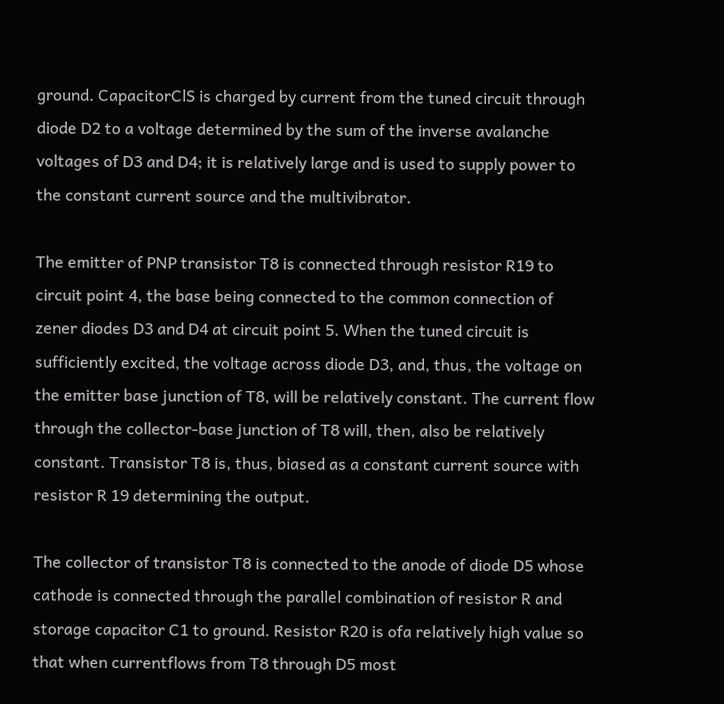ground. CapacitorClS is charged by current from the tuned circuit through diode D2 to a voltage determined by the sum of the inverse avalanche voltages of D3 and D4; it is relatively large and is used to supply power to the constant current source and the multivibrator.

The emitter of PNP transistor T8 is connected through resistor R19 to circuit point 4, the base being connected to the common connection of zener diodes D3 and D4 at circuit point 5. When the tuned circuit is sufficiently excited, the voltage across diode D3, and, thus, the voltage on the emitter base junction of T8, will be relatively constant. The current flow through the collector-base junction of T8 will, then, also be relatively constant. Transistor T8 is, thus, biased as a constant current source with resistor R 19 determining the output.

The collector of transistor T8 is connected to the anode of diode D5 whose cathode is connected through the parallel combination of resistor R and storage capacitor C1 to ground. Resistor R20 is ofa relatively high value so that when currentflows from T8 through D5 most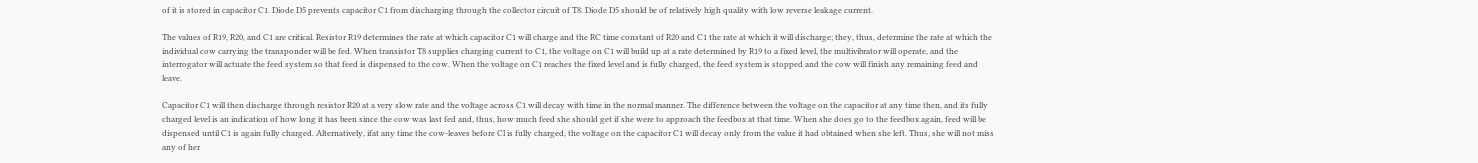of it is stored in capacitor C1. Diode D5 prevents capacitor C1 from discharging through the collector circuit of T8. Diode D5 should be of relatively high quality with low reverse leakage current.

The values of R19, R20, and C1 are critical. Resistor R19 determines the rate at which capacitor C1 will charge and the RC time constant of R20 and C1 the rate at which it will discharge; they, thus, determine the rate at which the individual cow carrying the transponder will be fed. When transistor T8 supplies charging current to C1, the voltage on C1 will build up at a rate determined by R19 to a fixed level, the multivibrator will operate, and the interrogator will actuate the feed system so that feed is dispensed to the cow. When the voltage on C1 reaches the fixed level and is fully charged, the feed system is stopped and the cow will finish any remaining feed and leave.

Capacitor C1 will then discharge through resistor R20 at a very slow rate and the voltage across C1 will decay with time in the normal manner. The difference between the voltage on the capacitor at any time then, and its fully charged level is an indication of how long it has been since the cow was last fed and, thus, how much feed she should get if she were to approach the feedbox at that time. When she does go to the feedbox again, feed will be dispensed until C1 is again fully charged. Alternatively, ifat any time the cow-leaves before Cl is fully charged, the voltage on the capacitor C1 will decay only from the value it had obtained when she left. Thus, she will not miss any of her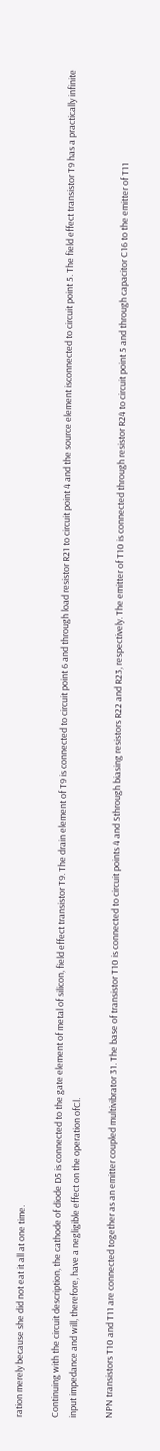ration merely because she did not eat it all at one time.

Continuing with the circuit description, the cathode of diode D5 is connected to the gate element of metal of silicon, field effect transistor T9. The drain element of T9 is connected to circuit point 6 and through load resistor R21 to circuit point 4 and the source element isconnected to circuit point 5. The field effect transistor T9 has a practically infinite input impedance and will, therefore, have a negligible effect on the operation ofCl.

NPN transistors T10 and T11 are connected together as an emitter coupled multivibrator 31. The base of transistor T10 is connected to circuit points 4 and Sthrough biasing resistors R22 and R23, respectively. The emitter of T10 is connected through resistor R24 to circuit point 5 and through capacitor C16 to the emitter of T11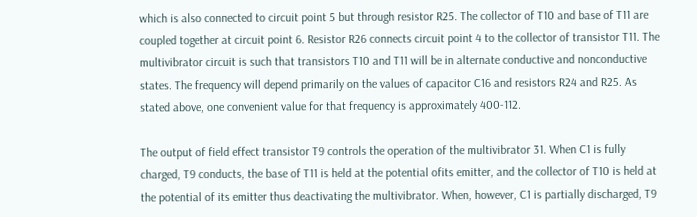which is also connected to circuit point 5 but through resistor R25. The collector of T10 and base of T11 are coupled together at circuit point 6. Resistor R26 connects circuit point 4 to the collector of transistor T11. The multivibrator circuit is such that transistors T10 and T11 will be in alternate conductive and nonconductive states. The frequency will depend primarily on the values of capacitor C16 and resistors R24 and R25. As stated above, one convenient value for that frequency is approximately 400-112.

The output of field effect transistor T9 controls the operation of the multivibrator 31. When C1 is fully charged, T9 conducts, the base of T11 is held at the potential ofits emitter, and the collector of T10 is held at the potential of its emitter thus deactivating the multivibrator. When, however, C1 is partially discharged, T9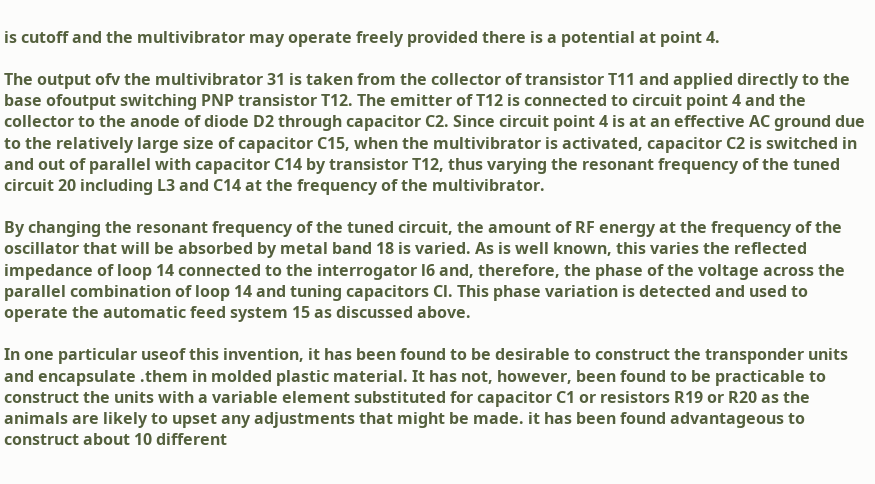is cutoff and the multivibrator may operate freely provided there is a potential at point 4.

The output ofv the multivibrator 31 is taken from the collector of transistor T11 and applied directly to the base ofoutput switching PNP transistor T12. The emitter of T12 is connected to circuit point 4 and the collector to the anode of diode D2 through capacitor C2. Since circuit point 4 is at an effective AC ground due to the relatively large size of capacitor C15, when the multivibrator is activated, capacitor C2 is switched in and out of parallel with capacitor C14 by transistor T12, thus varying the resonant frequency of the tuned circuit 20 including L3 and C14 at the frequency of the multivibrator.

By changing the resonant frequency of the tuned circuit, the amount of RF energy at the frequency of the oscillator that will be absorbed by metal band 18 is varied. As is well known, this varies the reflected impedance of loop 14 connected to the interrogator l6 and, therefore, the phase of the voltage across the parallel combination of loop 14 and tuning capacitors Cl. This phase variation is detected and used to operate the automatic feed system 15 as discussed above.

In one particular useof this invention, it has been found to be desirable to construct the transponder units and encapsulate .them in molded plastic material. It has not, however, been found to be practicable to construct the units with a variable element substituted for capacitor C1 or resistors R19 or R20 as the animals are likely to upset any adjustments that might be made. it has been found advantageous to construct about 10 different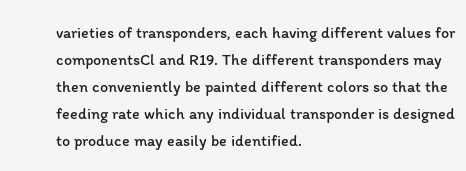varieties of transponders, each having different values for componentsCl and R19. The different transponders may then conveniently be painted different colors so that the feeding rate which any individual transponder is designed to produce may easily be identified.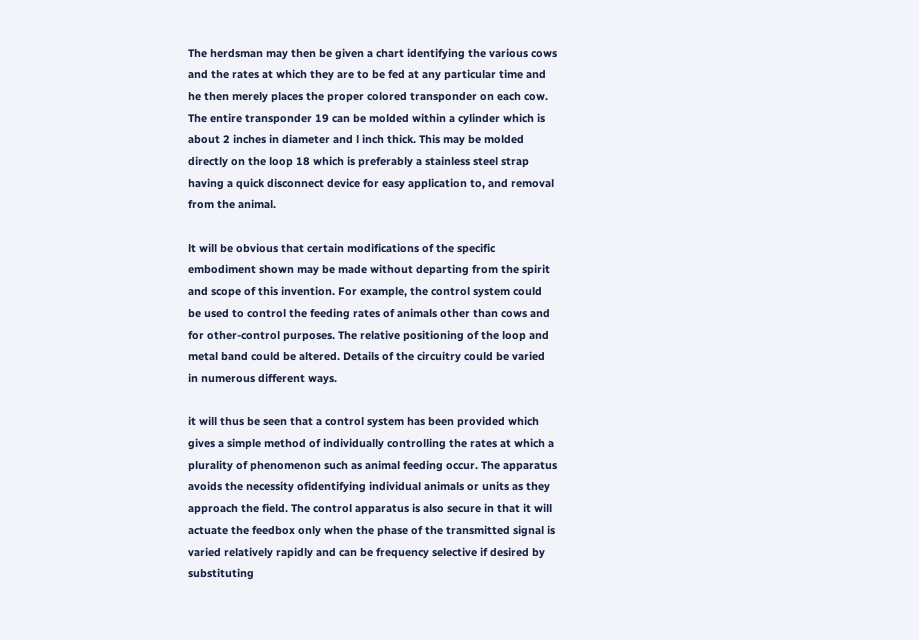The herdsman may then be given a chart identifying the various cows and the rates at which they are to be fed at any particular time and he then merely places the proper colored transponder on each cow. The entire transponder 19 can be molded within a cylinder which is about 2 inches in diameter and l inch thick. This may be molded directly on the loop 18 which is preferably a stainless steel strap having a quick disconnect device for easy application to, and removal from the animal.

lt will be obvious that certain modifications of the specific embodiment shown may be made without departing from the spirit and scope of this invention. For example, the control system could be used to control the feeding rates of animals other than cows and for other-control purposes. The relative positioning of the loop and metal band could be altered. Details of the circuitry could be varied in numerous different ways.

it will thus be seen that a control system has been provided which gives a simple method of individually controlling the rates at which a plurality of phenomenon such as animal feeding occur. The apparatus avoids the necessity ofidentifying individual animals or units as they approach the field. The control apparatus is also secure in that it will actuate the feedbox only when the phase of the transmitted signal is varied relatively rapidly and can be frequency selective if desired by substituting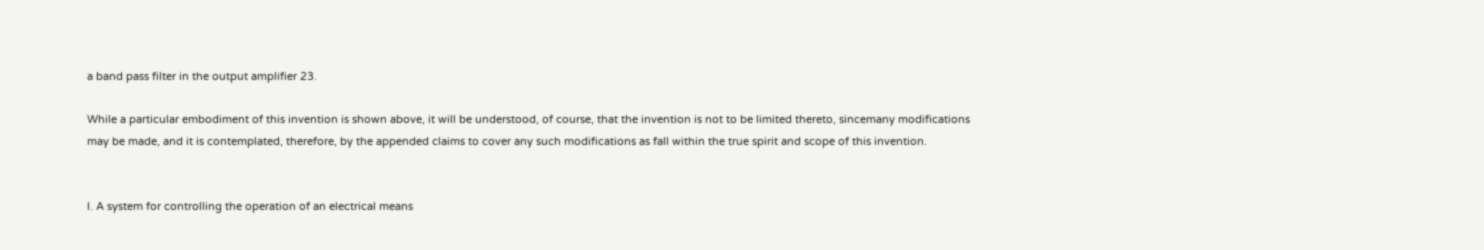a band pass filter in the output amplifier 23.

While a particular embodiment of this invention is shown above, it will be understood, of course, that the invention is not to be limited thereto, sincemany modifications may be made, and it is contemplated, therefore, by the appended claims to cover any such modifications as fall within the true spirit and scope of this invention.


l. A system for controlling the operation of an electrical means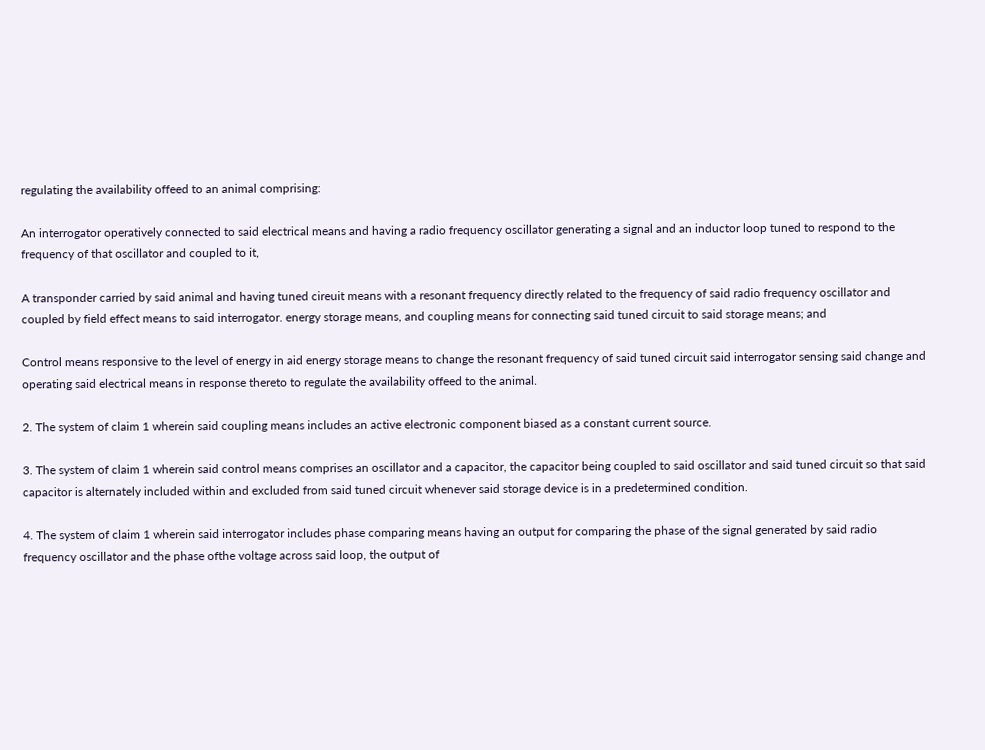regulating the availability offeed to an animal comprising:

An interrogator operatively connected to said electrical means and having a radio frequency oscillator generating a signal and an inductor loop tuned to respond to the frequency of that oscillator and coupled to it,

A transponder carried by said animal and having tuned cireuit means with a resonant frequency directly related to the frequency of said radio frequency oscillator and coupled by field effect means to said interrogator. energy storage means, and coupling means for connecting said tuned circuit to said storage means; and

Control means responsive to the level of energy in aid energy storage means to change the resonant frequency of said tuned circuit said interrogator sensing said change and operating said electrical means in response thereto to regulate the availability offeed to the animal.

2. The system of claim 1 wherein said coupling means includes an active electronic component biased as a constant current source.

3. The system of claim 1 wherein said control means comprises an oscillator and a capacitor, the capacitor being coupled to said oscillator and said tuned circuit so that said capacitor is alternately included within and excluded from said tuned circuit whenever said storage device is in a predetermined condition.

4. The system of claim 1 wherein said interrogator includes phase comparing means having an output for comparing the phase of the signal generated by said radio frequency oscillator and the phase ofthe voltage across said loop, the output of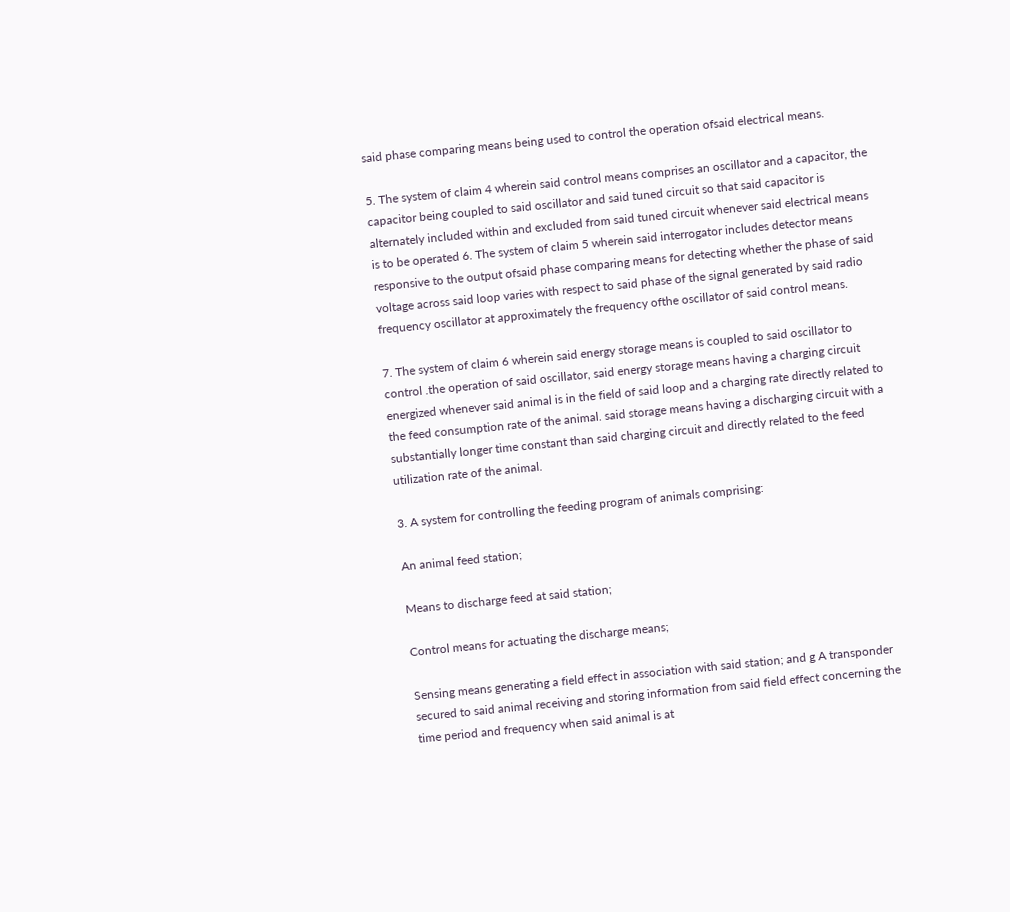said phase comparing means being used to control the operation ofsaid electrical means.

5. The system of claim 4 wherein said control means comprises an oscillator and a capacitor, the capacitor being coupled to said oscillator and said tuned circuit so that said capacitor is alternately included within and excluded from said tuned circuit whenever said electrical means is to be operated 6. The system of claim 5 wherein said interrogator includes detector means responsive to the output ofsaid phase comparing means for detecting whether the phase of said voltage across said loop varies with respect to said phase of the signal generated by said radio frequency oscillator at approximately the frequency ofthe oscillator of said control means.

7. The system of claim 6 wherein said energy storage means is coupled to said oscillator to control .the operation of said oscillator, said energy storage means having a charging circuit energized whenever said animal is in the field of said loop and a charging rate directly related to the feed consumption rate of the animal. said storage means having a discharging circuit with a substantially longer time constant than said charging circuit and directly related to the feed utilization rate of the animal.

3. A system for controlling the feeding program of animals comprising:

An animal feed station;

Means to discharge feed at said station;

Control means for actuating the discharge means;

Sensing means generating a field effect in association with said station; and g A transponder secured to said animal receiving and storing information from said field effect concerning the time period and frequency when said animal is at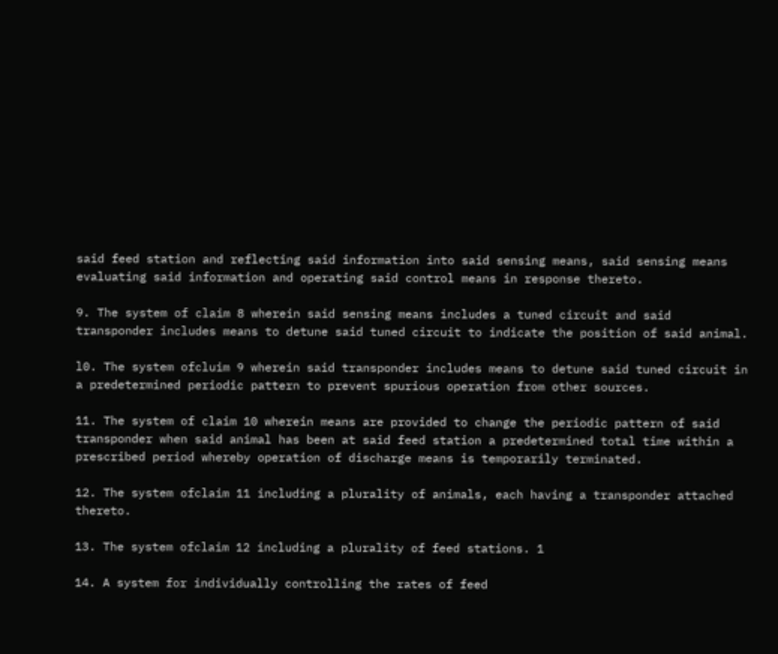said feed station and reflecting said information into said sensing means, said sensing means evaluating said information and operating said control means in response thereto.

9. The system of claim 8 wherein said sensing means includes a tuned circuit and said transponder includes means to detune said tuned circuit to indicate the position of said animal.

l0. The system ofcluim 9 wherein said transponder includes means to detune said tuned circuit in a predetermined periodic pattern to prevent spurious operation from other sources.

11. The system of claim 10 wherein means are provided to change the periodic pattern of said transponder when said animal has been at said feed station a predetermined total time within a prescribed period whereby operation of discharge means is temporarily terminated.

12. The system ofclaim 11 including a plurality of animals, each having a transponder attached thereto.

13. The system ofclaim 12 including a plurality of feed stations. 1

14. A system for individually controlling the rates of feed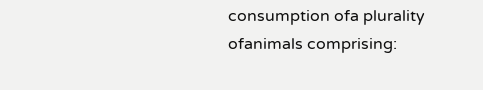consumption ofa plurality ofanimals comprising: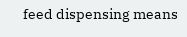feed dispensing means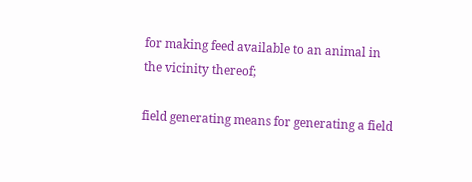for making feed available to an animal in the vicinity thereof;

field generating means for generating a field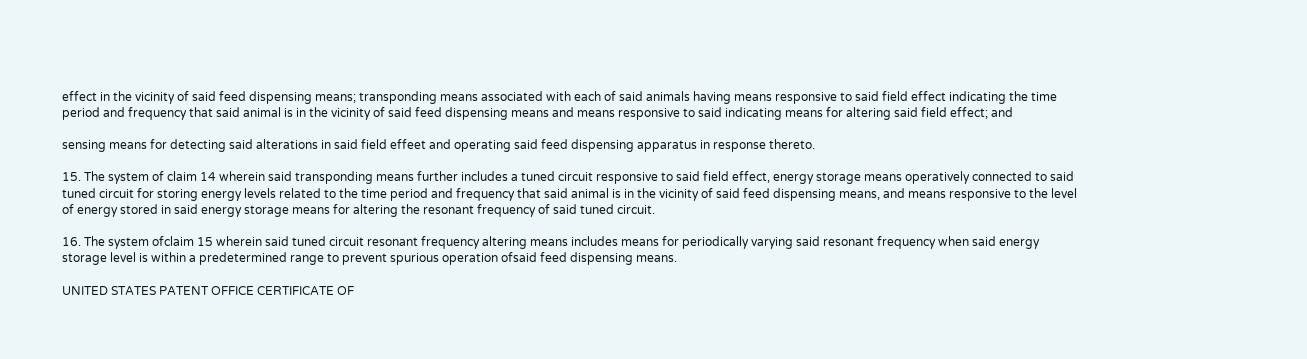effect in the vicinity of said feed dispensing means; transponding means associated with each of said animals having means responsive to said field effect indicating the time period and frequency that said animal is in the vicinity of said feed dispensing means and means responsive to said indicating means for altering said field effect; and

sensing means for detecting said alterations in said field effeet and operating said feed dispensing apparatus in response thereto.

15. The system of claim 14 wherein said transponding means further includes a tuned circuit responsive to said field effect, energy storage means operatively connected to said tuned circuit for storing energy levels related to the time period and frequency that said animal is in the vicinity of said feed dispensing means, and means responsive to the level of energy stored in said energy storage means for altering the resonant frequency of said tuned circuit.

16. The system ofclaim 15 wherein said tuned circuit resonant frequency altering means includes means for periodically varying said resonant frequency when said energy storage level is within a predetermined range to prevent spurious operation ofsaid feed dispensing means.

UNITED STATES PATENT OFFICE CERTIFICATE OF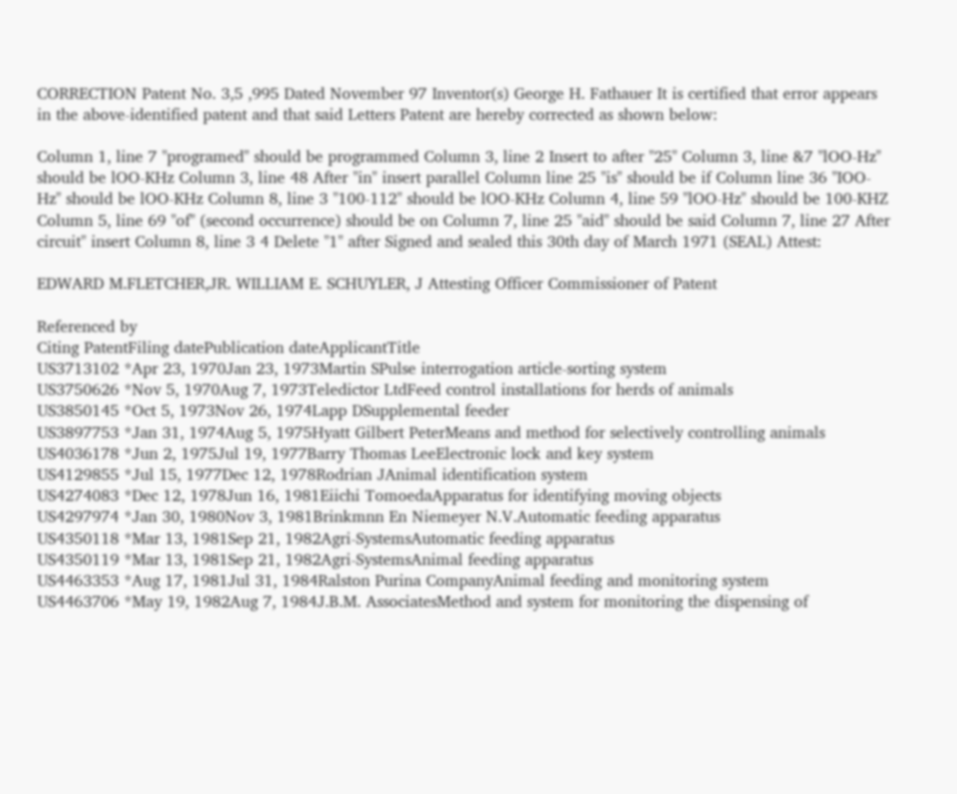CORRECTION Patent No. 3,5 ,995 Dated November 97 Inventor(s) George H. Fathauer It is certified that error appears in the above-identified patent and that said Letters Patent are hereby corrected as shown below:

Column 1, line 7 "programed" should be programmed Column 3, line 2 Insert to after "25" Column 3, line &7 "lOO-Hz" should be lOO-KHz Column 3, line 48 After "in" insert parallel Column line 25 "is" should be if Column line 36 "IOO-Hz" should be lOO-KHz Column 8, line 3 "100-112" should be lOO-KHz Column 4, line 59 "lOO-Hz" should be 100-KHZ Column 5, line 69 "of" (second occurrence) should be on Column 7, line 25 "aid" should be said Column 7, line 27 After circuit" insert Column 8, line 3 4 Delete "1" after Signed and sealed this 30th day of March 1971 (SEAL) Attest:

EDWARD M.FLETCHER,JR. WILLIAM E. SCHUYLER, J Attesting Officer Commissioner of Patent

Referenced by
Citing PatentFiling datePublication dateApplicantTitle
US3713102 *Apr 23, 1970Jan 23, 1973Martin SPulse interrogation article-sorting system
US3750626 *Nov 5, 1970Aug 7, 1973Teledictor LtdFeed control installations for herds of animals
US3850145 *Oct 5, 1973Nov 26, 1974Lapp DSupplemental feeder
US3897753 *Jan 31, 1974Aug 5, 1975Hyatt Gilbert PeterMeans and method for selectively controlling animals
US4036178 *Jun 2, 1975Jul 19, 1977Barry Thomas LeeElectronic lock and key system
US4129855 *Jul 15, 1977Dec 12, 1978Rodrian JAnimal identification system
US4274083 *Dec 12, 1978Jun 16, 1981Eiichi TomoedaApparatus for identifying moving objects
US4297974 *Jan 30, 1980Nov 3, 1981Brinkmnn En Niemeyer N.V.Automatic feeding apparatus
US4350118 *Mar 13, 1981Sep 21, 1982Agri-SystemsAutomatic feeding apparatus
US4350119 *Mar 13, 1981Sep 21, 1982Agri-SystemsAnimal feeding apparatus
US4463353 *Aug 17, 1981Jul 31, 1984Ralston Purina CompanyAnimal feeding and monitoring system
US4463706 *May 19, 1982Aug 7, 1984J.B.M. AssociatesMethod and system for monitoring the dispensing of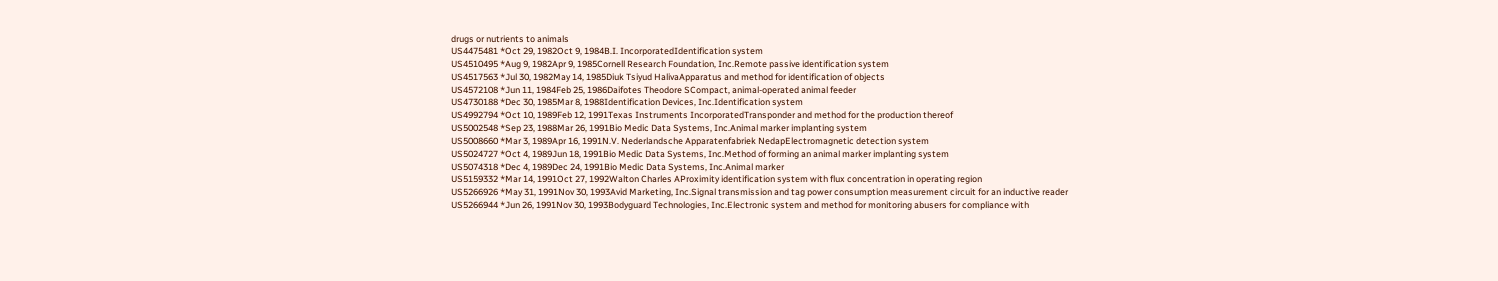drugs or nutrients to animals
US4475481 *Oct 29, 1982Oct 9, 1984B.I. IncorporatedIdentification system
US4510495 *Aug 9, 1982Apr 9, 1985Cornell Research Foundation, Inc.Remote passive identification system
US4517563 *Jul 30, 1982May 14, 1985Diuk Tsiyud HalivaApparatus and method for identification of objects
US4572108 *Jun 11, 1984Feb 25, 1986Daifotes Theodore SCompact, animal-operated animal feeder
US4730188 *Dec 30, 1985Mar 8, 1988Identification Devices, Inc.Identification system
US4992794 *Oct 10, 1989Feb 12, 1991Texas Instruments IncorporatedTransponder and method for the production thereof
US5002548 *Sep 23, 1988Mar 26, 1991Bio Medic Data Systems, Inc.Animal marker implanting system
US5008660 *Mar 3, 1989Apr 16, 1991N.V. Nederlandsche Apparatenfabriek NedapElectromagnetic detection system
US5024727 *Oct 4, 1989Jun 18, 1991Bio Medic Data Systems, Inc.Method of forming an animal marker implanting system
US5074318 *Dec 4, 1989Dec 24, 1991Bio Medic Data Systems, Inc.Animal marker
US5159332 *Mar 14, 1991Oct 27, 1992Walton Charles AProximity identification system with flux concentration in operating region
US5266926 *May 31, 1991Nov 30, 1993Avid Marketing, Inc.Signal transmission and tag power consumption measurement circuit for an inductive reader
US5266944 *Jun 26, 1991Nov 30, 1993Bodyguard Technologies, Inc.Electronic system and method for monitoring abusers for compliance with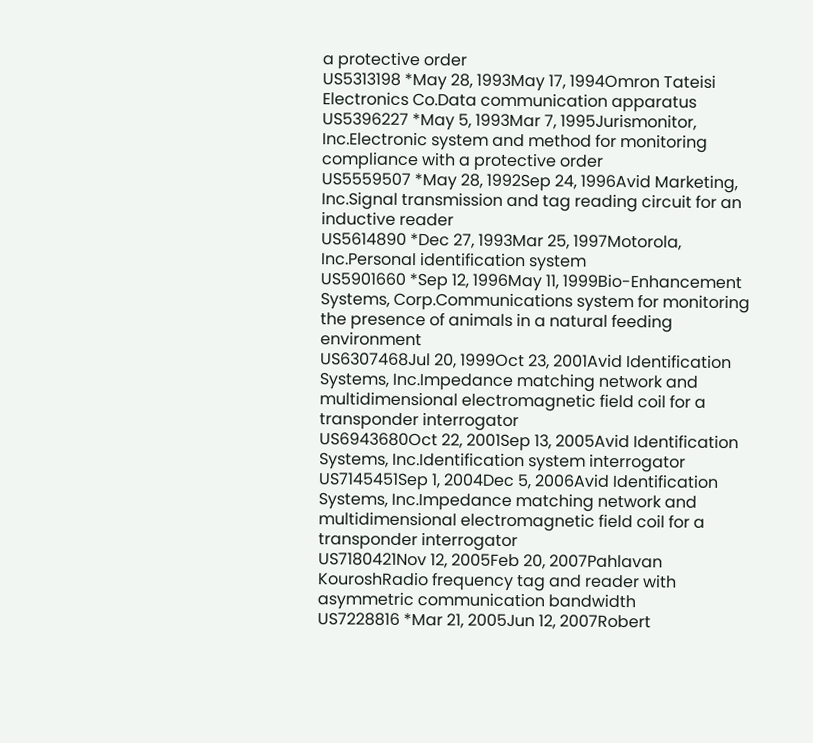a protective order
US5313198 *May 28, 1993May 17, 1994Omron Tateisi Electronics Co.Data communication apparatus
US5396227 *May 5, 1993Mar 7, 1995Jurismonitor, Inc.Electronic system and method for monitoring compliance with a protective order
US5559507 *May 28, 1992Sep 24, 1996Avid Marketing, Inc.Signal transmission and tag reading circuit for an inductive reader
US5614890 *Dec 27, 1993Mar 25, 1997Motorola, Inc.Personal identification system
US5901660 *Sep 12, 1996May 11, 1999Bio-Enhancement Systems, Corp.Communications system for monitoring the presence of animals in a natural feeding environment
US6307468Jul 20, 1999Oct 23, 2001Avid Identification Systems, Inc.Impedance matching network and multidimensional electromagnetic field coil for a transponder interrogator
US6943680Oct 22, 2001Sep 13, 2005Avid Identification Systems, Inc.Identification system interrogator
US7145451Sep 1, 2004Dec 5, 2006Avid Identification Systems, Inc.Impedance matching network and multidimensional electromagnetic field coil for a transponder interrogator
US7180421Nov 12, 2005Feb 20, 2007Pahlavan KouroshRadio frequency tag and reader with asymmetric communication bandwidth
US7228816 *Mar 21, 2005Jun 12, 2007Robert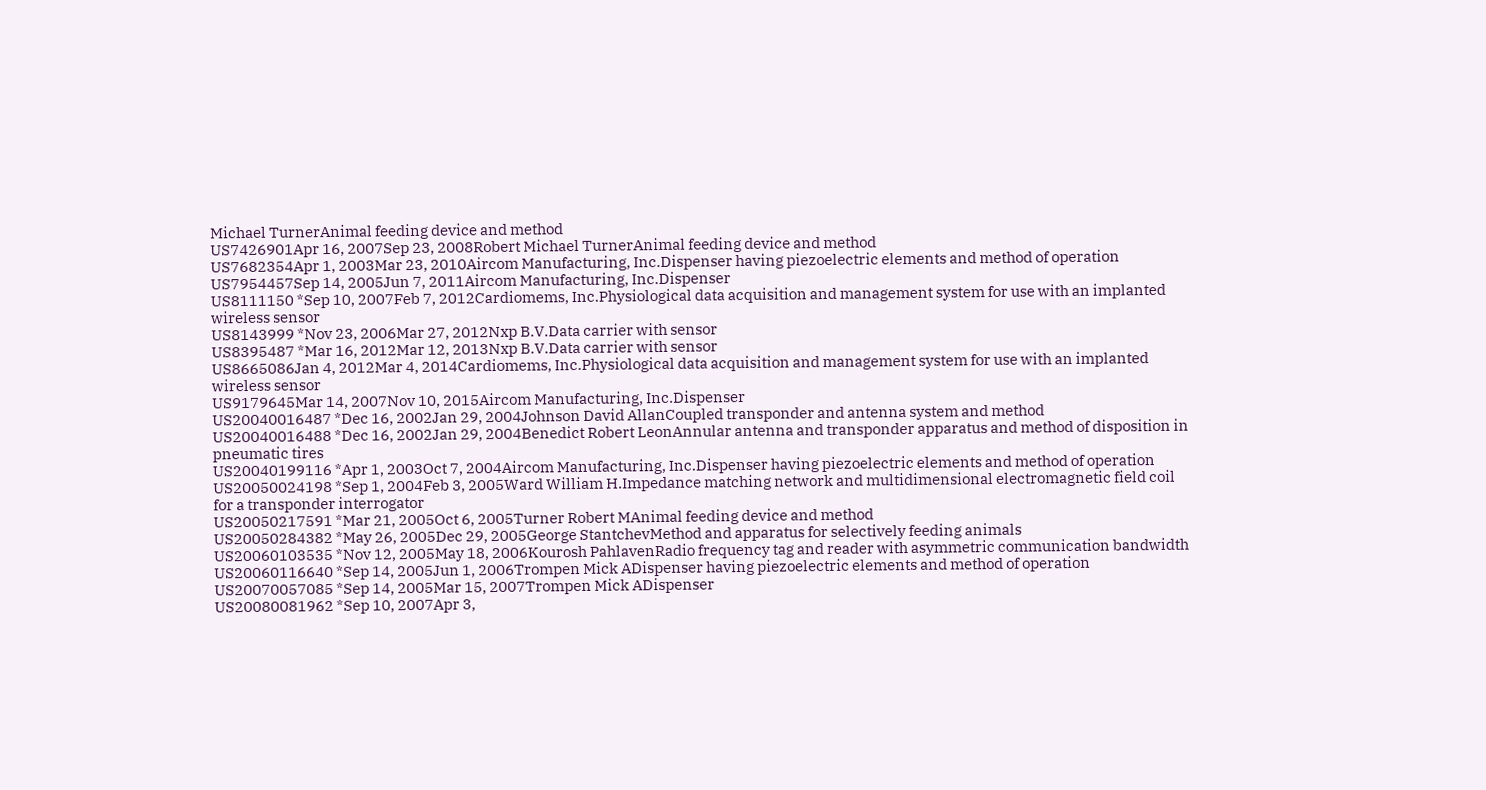Michael TurnerAnimal feeding device and method
US7426901Apr 16, 2007Sep 23, 2008Robert Michael TurnerAnimal feeding device and method
US7682354Apr 1, 2003Mar 23, 2010Aircom Manufacturing, Inc.Dispenser having piezoelectric elements and method of operation
US7954457Sep 14, 2005Jun 7, 2011Aircom Manufacturing, Inc.Dispenser
US8111150 *Sep 10, 2007Feb 7, 2012Cardiomems, Inc.Physiological data acquisition and management system for use with an implanted wireless sensor
US8143999 *Nov 23, 2006Mar 27, 2012Nxp B.V.Data carrier with sensor
US8395487 *Mar 16, 2012Mar 12, 2013Nxp B.V.Data carrier with sensor
US8665086Jan 4, 2012Mar 4, 2014Cardiomems, Inc.Physiological data acquisition and management system for use with an implanted wireless sensor
US9179645Mar 14, 2007Nov 10, 2015Aircom Manufacturing, Inc.Dispenser
US20040016487 *Dec 16, 2002Jan 29, 2004Johnson David AllanCoupled transponder and antenna system and method
US20040016488 *Dec 16, 2002Jan 29, 2004Benedict Robert LeonAnnular antenna and transponder apparatus and method of disposition in pneumatic tires
US20040199116 *Apr 1, 2003Oct 7, 2004Aircom Manufacturing, Inc.Dispenser having piezoelectric elements and method of operation
US20050024198 *Sep 1, 2004Feb 3, 2005Ward William H.Impedance matching network and multidimensional electromagnetic field coil for a transponder interrogator
US20050217591 *Mar 21, 2005Oct 6, 2005Turner Robert MAnimal feeding device and method
US20050284382 *May 26, 2005Dec 29, 2005George StantchevMethod and apparatus for selectively feeding animals
US20060103535 *Nov 12, 2005May 18, 2006Kourosh PahlavenRadio frequency tag and reader with asymmetric communication bandwidth
US20060116640 *Sep 14, 2005Jun 1, 2006Trompen Mick ADispenser having piezoelectric elements and method of operation
US20070057085 *Sep 14, 2005Mar 15, 2007Trompen Mick ADispenser
US20080081962 *Sep 10, 2007Apr 3,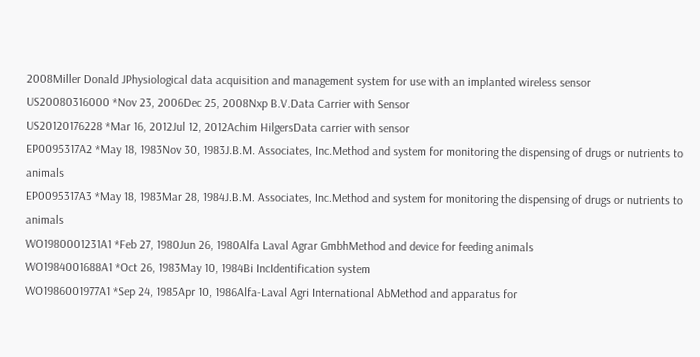2008Miller Donald JPhysiological data acquisition and management system for use with an implanted wireless sensor
US20080316000 *Nov 23, 2006Dec 25, 2008Nxp B.V.Data Carrier with Sensor
US20120176228 *Mar 16, 2012Jul 12, 2012Achim HilgersData carrier with sensor
EP0095317A2 *May 18, 1983Nov 30, 1983J.B.M. Associates, Inc.Method and system for monitoring the dispensing of drugs or nutrients to animals
EP0095317A3 *May 18, 1983Mar 28, 1984J.B.M. Associates, Inc.Method and system for monitoring the dispensing of drugs or nutrients to animals
WO1980001231A1 *Feb 27, 1980Jun 26, 1980Alfa Laval Agrar GmbhMethod and device for feeding animals
WO1984001688A1 *Oct 26, 1983May 10, 1984Bi IncIdentification system
WO1986001977A1 *Sep 24, 1985Apr 10, 1986Alfa-Laval Agri International AbMethod and apparatus for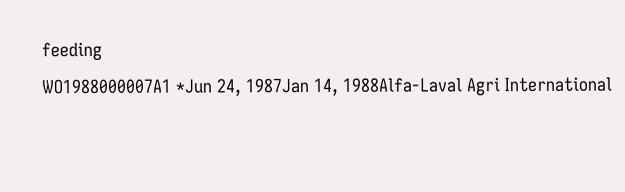feeding
WO1988000007A1 *Jun 24, 1987Jan 14, 1988Alfa-Laval Agri International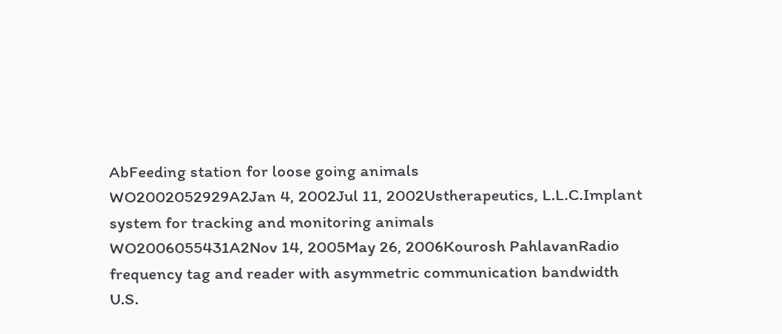AbFeeding station for loose going animals
WO2002052929A2Jan 4, 2002Jul 11, 2002Ustherapeutics, L.L.C.Implant system for tracking and monitoring animals
WO2006055431A2Nov 14, 2005May 26, 2006Kourosh PahlavanRadio frequency tag and reader with asymmetric communication bandwidth
U.S.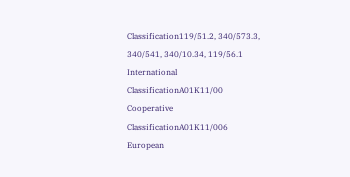Classification119/51.2, 340/573.3, 340/541, 340/10.34, 119/56.1
International ClassificationA01K11/00
Cooperative ClassificationA01K11/006
European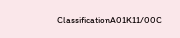ClassificationA01K11/00C